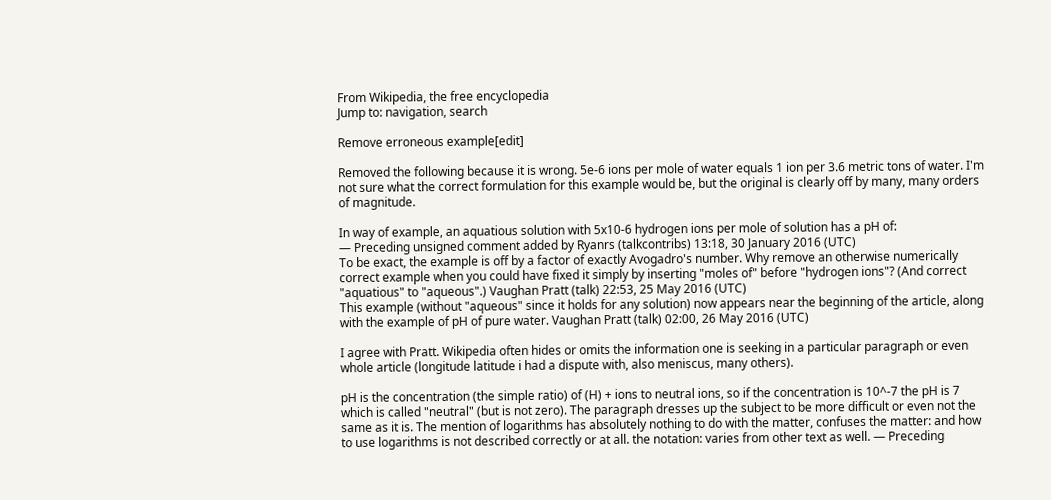From Wikipedia, the free encyclopedia
Jump to: navigation, search

Remove erroneous example[edit]

Removed the following because it is wrong. 5e-6 ions per mole of water equals 1 ion per 3.6 metric tons of water. I'm not sure what the correct formulation for this example would be, but the original is clearly off by many, many orders of magnitude.

In way of example, an aquatious solution with 5x10-6 hydrogen ions per mole of solution has a pH of:
— Preceding unsigned comment added by Ryanrs (talkcontribs) 13:18, 30 January 2016 (UTC)
To be exact, the example is off by a factor of exactly Avogadro's number. Why remove an otherwise numerically correct example when you could have fixed it simply by inserting "moles of" before "hydrogen ions"? (And correct "aquatious" to "aqueous".) Vaughan Pratt (talk) 22:53, 25 May 2016 (UTC)
This example (without "aqueous" since it holds for any solution) now appears near the beginning of the article, along with the example of pH of pure water. Vaughan Pratt (talk) 02:00, 26 May 2016 (UTC)

I agree with Pratt. Wikipedia often hides or omits the information one is seeking in a particular paragraph or even whole article (longitude latitude i had a dispute with, also meniscus, many others).

pH is the concentration (the simple ratio) of (H) + ions to neutral ions, so if the concentration is 10^-7 the pH is 7 which is called "neutral" (but is not zero). The paragraph dresses up the subject to be more difficult or even not the same as it is. The mention of logarithms has absolutely nothing to do with the matter, confuses the matter: and how to use logarithms is not described correctly or at all. the notation: varies from other text as well. — Preceding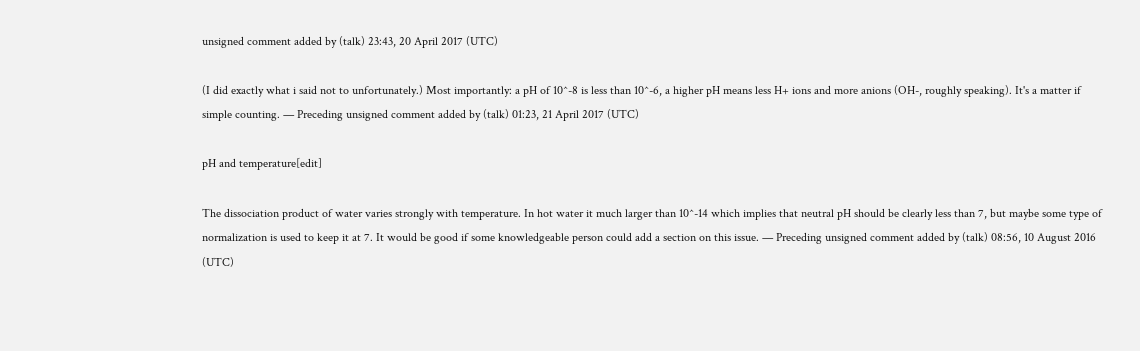unsigned comment added by (talk) 23:43, 20 April 2017 (UTC)

(I did exactly what i said not to unfortunately.) Most importantly: a pH of 10^-8 is less than 10^-6, a higher pH means less H+ ions and more anions (OH-, roughly speaking). It's a matter if simple counting. — Preceding unsigned comment added by (talk) 01:23, 21 April 2017 (UTC)

pH and temperature[edit]

The dissociation product of water varies strongly with temperature. In hot water it much larger than 10^-14 which implies that neutral pH should be clearly less than 7, but maybe some type of normalization is used to keep it at 7. It would be good if some knowledgeable person could add a section on this issue. — Preceding unsigned comment added by (talk) 08:56, 10 August 2016 (UTC)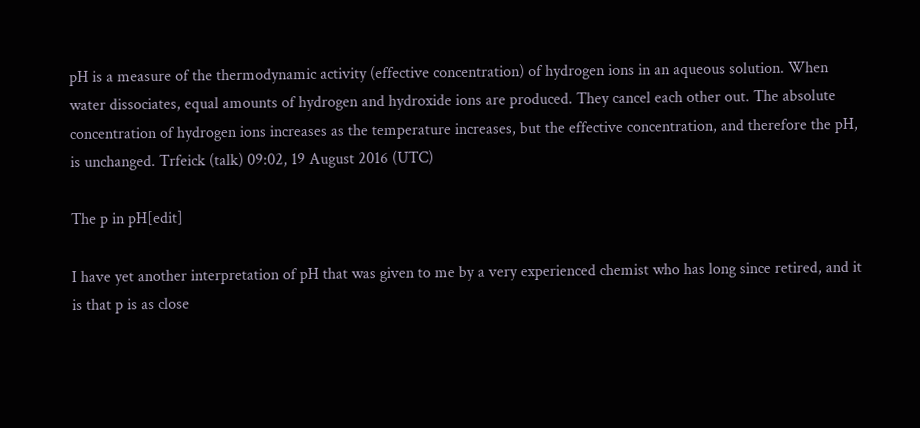pH is a measure of the thermodynamic activity (effective concentration) of hydrogen ions in an aqueous solution. When water dissociates, equal amounts of hydrogen and hydroxide ions are produced. They cancel each other out. The absolute concentration of hydrogen ions increases as the temperature increases, but the effective concentration, and therefore the pH, is unchanged. Trfeick (talk) 09:02, 19 August 2016 (UTC)

The p in pH[edit]

I have yet another interpretation of pH that was given to me by a very experienced chemist who has long since retired, and it is that p is as close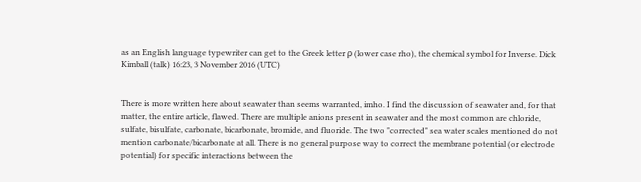as an English language typewriter can get to the Greek letter ρ (lower case rho), the chemical symbol for Inverse. Dick Kimball (talk) 16:23, 3 November 2016 (UTC)


There is more written here about seawater than seems warranted, imho. I find the discussion of seawater and, for that matter, the entire article, flawed. There are multiple anions present in seawater and the most common are chloride, sulfate, bisulfate, carbonate, bicarbonate, bromide, and fluoride. The two "corrected" sea water scales mentioned do not mention carbonate/bicarbonate at all. There is no general purpose way to correct the membrane potential (or electrode potential) for specific interactions between the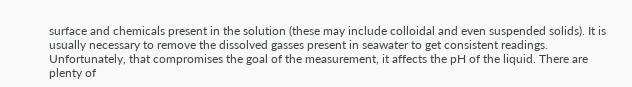surface and chemicals present in the solution (these may include colloidal and even suspended solids). It is usually necessary to remove the dissolved gasses present in seawater to get consistent readings. Unfortunately, that compromises the goal of the measurement, it affects the pH of the liquid. There are plenty of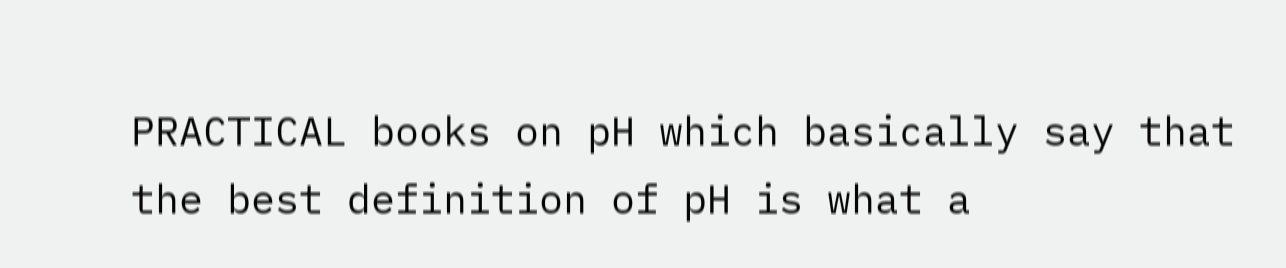PRACTICAL books on pH which basically say that the best definition of pH is what a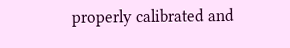properly calibrated and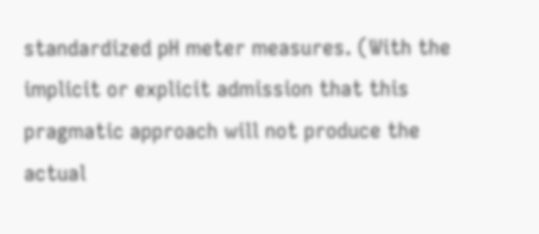standardized pH meter measures. (With the implicit or explicit admission that this pragmatic approach will not produce the actual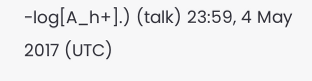-log[A_h+].) (talk) 23:59, 4 May 2017 (UTC)